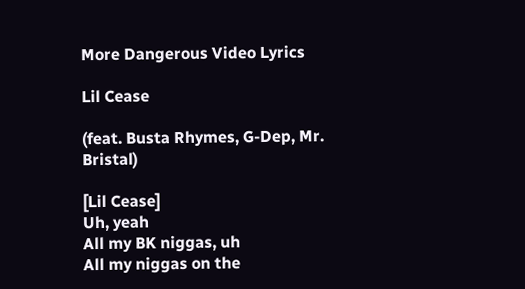More Dangerous Video Lyrics

Lil Cease

(feat. Busta Rhymes, G-Dep, Mr. Bristal)

[Lil Cease]
Uh, yeah
All my BK niggas, uh
All my niggas on the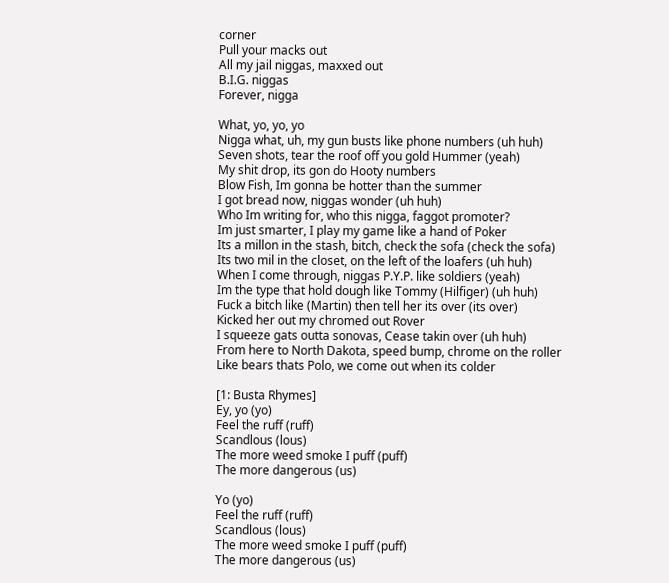corner
Pull your macks out
All my jail niggas, maxxed out
B.I.G. niggas
Forever, nigga

What, yo, yo, yo
Nigga what, uh, my gun busts like phone numbers (uh huh)
Seven shots, tear the roof off you gold Hummer (yeah)
My shit drop, its gon do Hooty numbers
Blow Fish, Im gonna be hotter than the summer
I got bread now, niggas wonder (uh huh)
Who Im writing for, who this nigga, faggot promoter?
Im just smarter, I play my game like a hand of Poker
Its a millon in the stash, bitch, check the sofa (check the sofa)
Its two mil in the closet, on the left of the loafers (uh huh)
When I come through, niggas P.Y.P. like soldiers (yeah)
Im the type that hold dough like Tommy (Hilfiger) (uh huh)
Fuck a bitch like (Martin) then tell her its over (its over)
Kicked her out my chromed out Rover
I squeeze gats outta sonovas, Cease takin over (uh huh)
From here to North Dakota, speed bump, chrome on the roller
Like bears thats Polo, we come out when its colder

[1: Busta Rhymes]
Ey, yo (yo)
Feel the ruff (ruff)
Scandlous (lous)
The more weed smoke I puff (puff)
The more dangerous (us)

Yo (yo)
Feel the ruff (ruff)
Scandlous (lous)
The more weed smoke I puff (puff)
The more dangerous (us)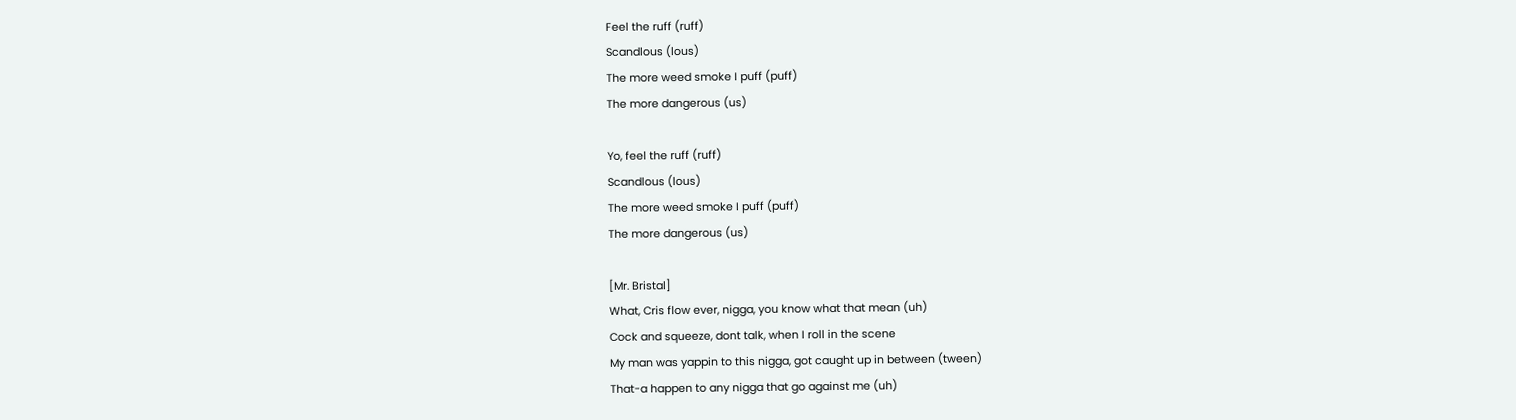Feel the ruff (ruff)
Scandlous (lous)
The more weed smoke I puff (puff)
The more dangerous (us)

Yo, feel the ruff (ruff)
Scandlous (lous)
The more weed smoke I puff (puff)
The more dangerous (us)

[Mr. Bristal]
What, Cris flow ever, nigga, you know what that mean (uh)
Cock and squeeze, dont talk, when I roll in the scene
My man was yappin to this nigga, got caught up in between (tween)
That-a happen to any nigga that go against me (uh)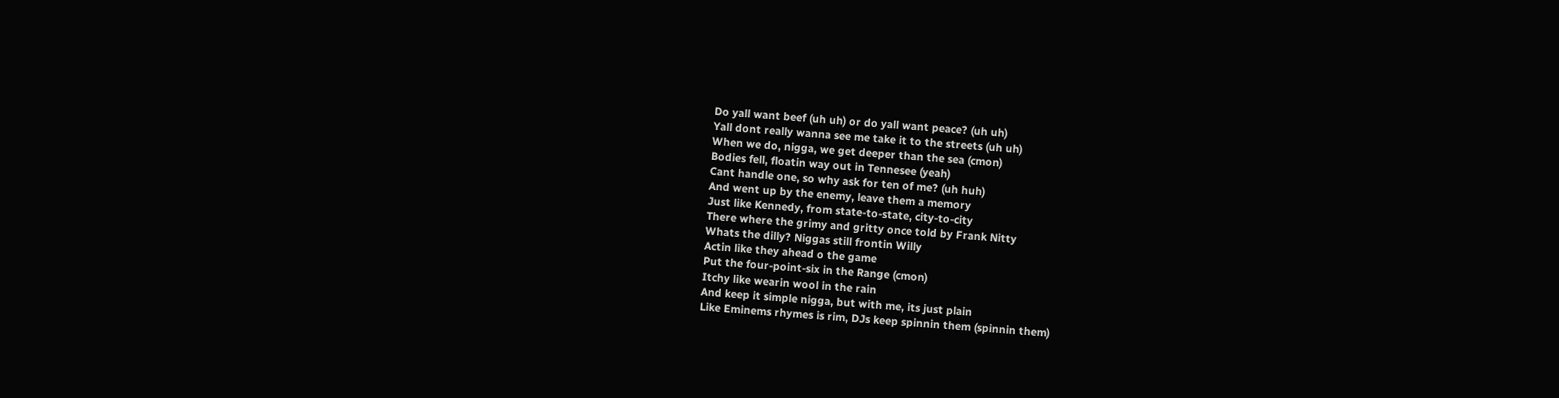Do yall want beef (uh uh) or do yall want peace? (uh uh)
Yall dont really wanna see me take it to the streets (uh uh)
When we do, nigga, we get deeper than the sea (cmon)
Bodies fell, floatin way out in Tennesee (yeah)
Cant handle one, so why ask for ten of me? (uh huh)
And went up by the enemy, leave them a memory
Just like Kennedy, from state-to-state, city-to-city
There where the grimy and gritty once told by Frank Nitty
Whats the dilly? Niggas still frontin Willy
Actin like they ahead o the game
Put the four-point-six in the Range (cmon)
Itchy like wearin wool in the rain
And keep it simple nigga, but with me, its just plain
Like Eminems rhymes is rim, DJs keep spinnin them (spinnin them)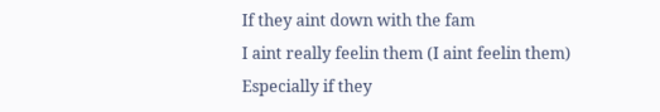If they aint down with the fam
I aint really feelin them (I aint feelin them)
Especially if they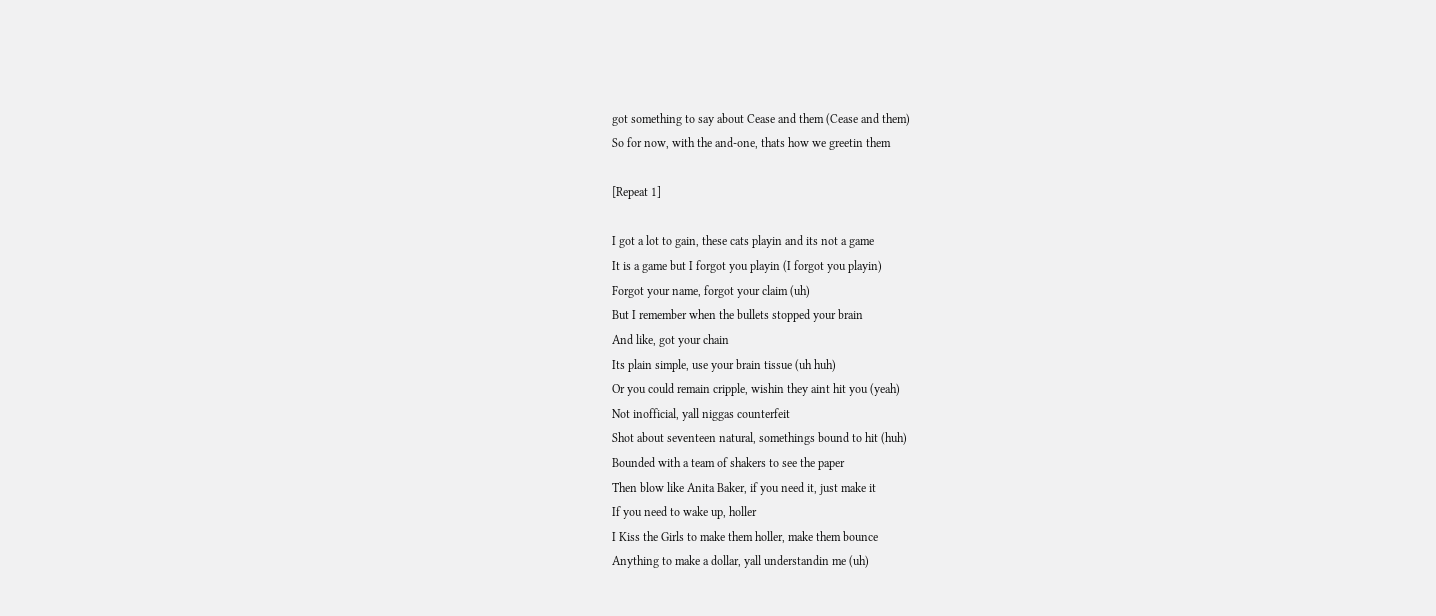got something to say about Cease and them (Cease and them)
So for now, with the and-one, thats how we greetin them

[Repeat 1]

I got a lot to gain, these cats playin and its not a game
It is a game but I forgot you playin (I forgot you playin)
Forgot your name, forgot your claim (uh)
But I remember when the bullets stopped your brain
And like, got your chain
Its plain simple, use your brain tissue (uh huh)
Or you could remain cripple, wishin they aint hit you (yeah)
Not inofficial, yall niggas counterfeit
Shot about seventeen natural, somethings bound to hit (huh)
Bounded with a team of shakers to see the paper
Then blow like Anita Baker, if you need it, just make it
If you need to wake up, holler
I Kiss the Girls to make them holler, make them bounce
Anything to make a dollar, yall understandin me (uh)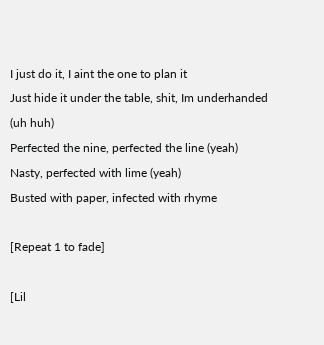I just do it, I aint the one to plan it
Just hide it under the table, shit, Im underhanded (uh huh)
Perfected the nine, perfected the line (yeah)
Nasty, perfected with lime (yeah)
Busted with paper, infected with rhyme

[Repeat 1 to fade]

[Lil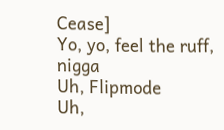Cease]
Yo, yo, feel the ruff, nigga
Uh, Flipmode
Uh,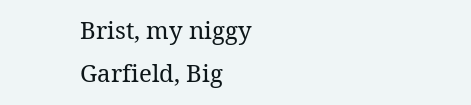Brist, my niggy
Garfield, Big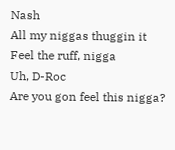Nash
All my niggas thuggin it
Feel the ruff, nigga
Uh, D-Roc
Are you gon feel this nigga?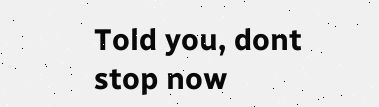Told you, dont stop now